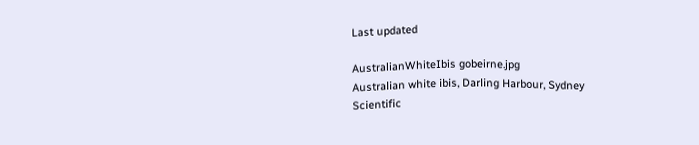Last updated

AustralianWhiteIbis gobeirne.jpg
Australian white ibis, Darling Harbour, Sydney
Scientific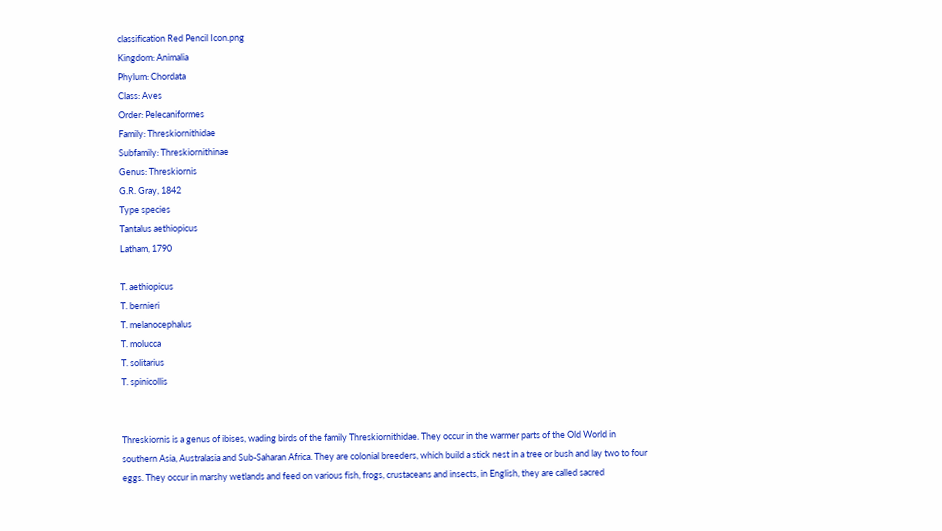classification Red Pencil Icon.png
Kingdom: Animalia
Phylum: Chordata
Class: Aves
Order: Pelecaniformes
Family: Threskiornithidae
Subfamily: Threskiornithinae
Genus: Threskiornis
G.R. Gray, 1842
Type species
Tantalus aethiopicus
Latham, 1790

T. aethiopicus
T. bernieri
T. melanocephalus
T. molucca
T. solitarius
T. spinicollis


Threskiornis is a genus of ibises, wading birds of the family Threskiornithidae. They occur in the warmer parts of the Old World in southern Asia, Australasia and Sub-Saharan Africa. They are colonial breeders, which build a stick nest in a tree or bush and lay two to four eggs. They occur in marshy wetlands and feed on various fish, frogs, crustaceans and insects, in English, they are called sacred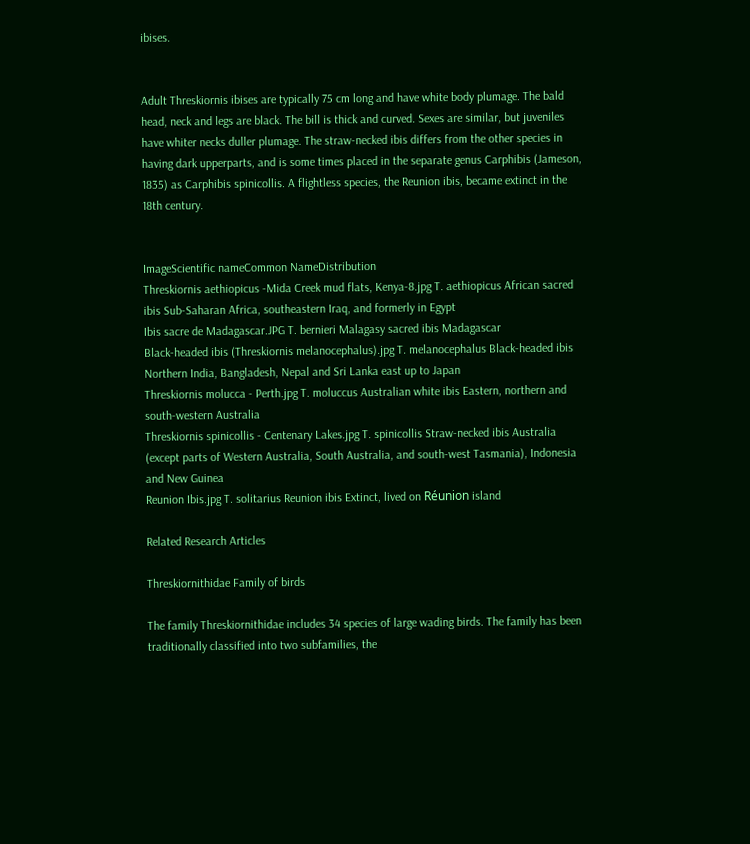ibises.


Adult Threskiornis ibises are typically 75 cm long and have white body plumage. The bald head, neck and legs are black. The bill is thick and curved. Sexes are similar, but juveniles have whiter necks duller plumage. The straw-necked ibis differs from the other species in having dark upperparts, and is some times placed in the separate genus Carphibis (Jameson, 1835) as Carphibis spinicollis. A flightless species, the Reunion ibis, became extinct in the 18th century.


ImageScientific nameCommon NameDistribution
Threskiornis aethiopicus -Mida Creek mud flats, Kenya-8.jpg T. aethiopicus African sacred ibis Sub-Saharan Africa, southeastern Iraq, and formerly in Egypt
Ibis sacre de Madagascar.JPG T. bernieri Malagasy sacred ibis Madagascar
Black-headed ibis (Threskiornis melanocephalus).jpg T. melanocephalus Black-headed ibis Northern India, Bangladesh, Nepal and Sri Lanka east up to Japan
Threskiornis molucca - Perth.jpg T. moluccus Australian white ibis Eastern, northern and south-western Australia
Threskiornis spinicollis - Centenary Lakes.jpg T. spinicollis Straw-necked ibis Australia (except parts of Western Australia, South Australia, and south-west Tasmania), Indonesia and New Guinea
Reunion Ibis.jpg T. solitarius Reunion ibis Extinct, lived on Réunion island

Related Research Articles

Threskiornithidae Family of birds

The family Threskiornithidae includes 34 species of large wading birds. The family has been traditionally classified into two subfamilies, the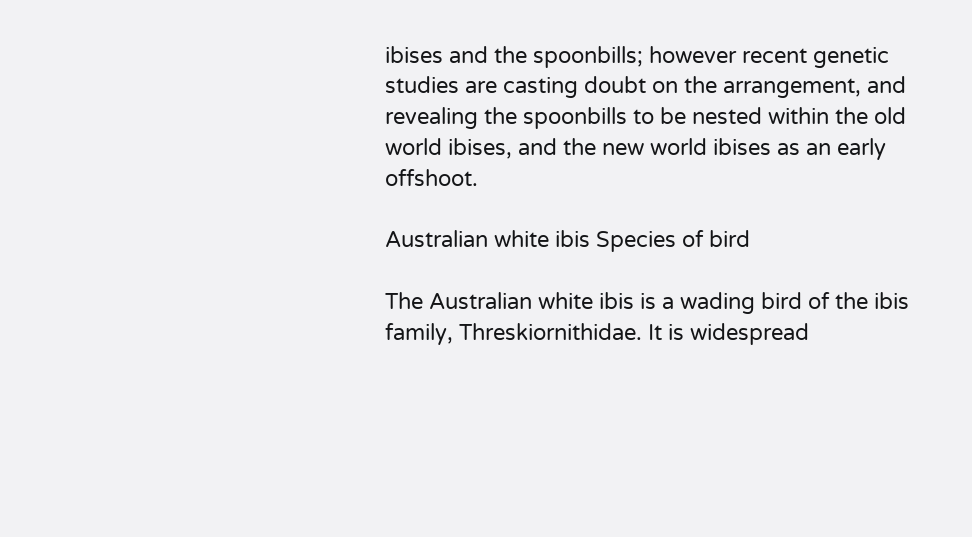ibises and the spoonbills; however recent genetic studies are casting doubt on the arrangement, and revealing the spoonbills to be nested within the old world ibises, and the new world ibises as an early offshoot.

Australian white ibis Species of bird

The Australian white ibis is a wading bird of the ibis family, Threskiornithidae. It is widespread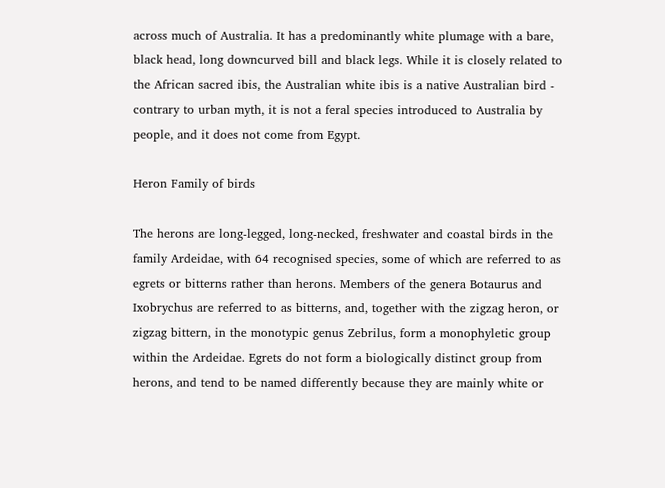across much of Australia. It has a predominantly white plumage with a bare, black head, long downcurved bill and black legs. While it is closely related to the African sacred ibis, the Australian white ibis is a native Australian bird - contrary to urban myth, it is not a feral species introduced to Australia by people, and it does not come from Egypt.

Heron Family of birds

The herons are long-legged, long-necked, freshwater and coastal birds in the family Ardeidae, with 64 recognised species, some of which are referred to as egrets or bitterns rather than herons. Members of the genera Botaurus and Ixobrychus are referred to as bitterns, and, together with the zigzag heron, or zigzag bittern, in the monotypic genus Zebrilus, form a monophyletic group within the Ardeidae. Egrets do not form a biologically distinct group from herons, and tend to be named differently because they are mainly white or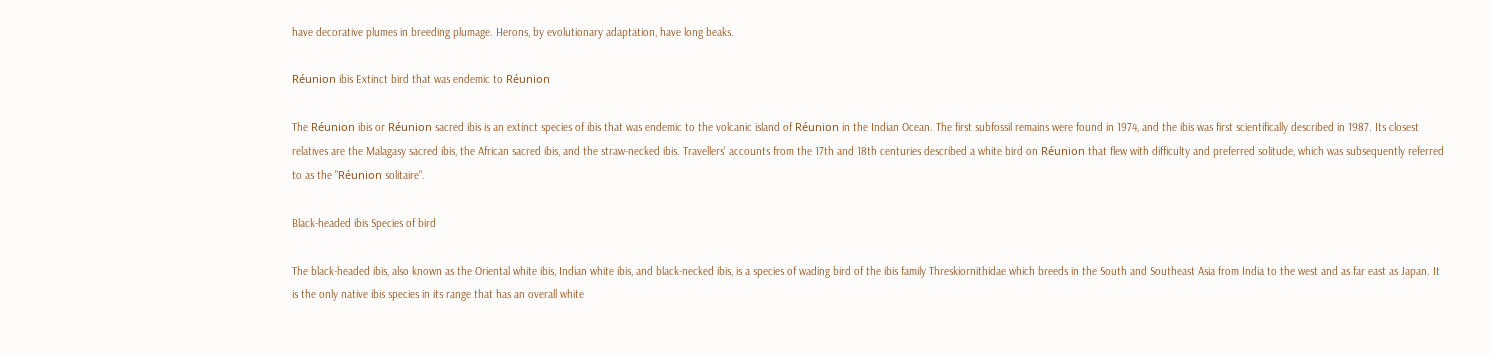have decorative plumes in breeding plumage. Herons, by evolutionary adaptation, have long beaks.

Réunion ibis Extinct bird that was endemic to Réunion

The Réunion ibis or Réunion sacred ibis is an extinct species of ibis that was endemic to the volcanic island of Réunion in the Indian Ocean. The first subfossil remains were found in 1974, and the ibis was first scientifically described in 1987. Its closest relatives are the Malagasy sacred ibis, the African sacred ibis, and the straw-necked ibis. Travellers' accounts from the 17th and 18th centuries described a white bird on Réunion that flew with difficulty and preferred solitude, which was subsequently referred to as the "Réunion solitaire".

Black-headed ibis Species of bird

The black-headed ibis, also known as the Oriental white ibis, Indian white ibis, and black-necked ibis, is a species of wading bird of the ibis family Threskiornithidae which breeds in the South and Southeast Asia from India to the west and as far east as Japan. It is the only native ibis species in its range that has an overall white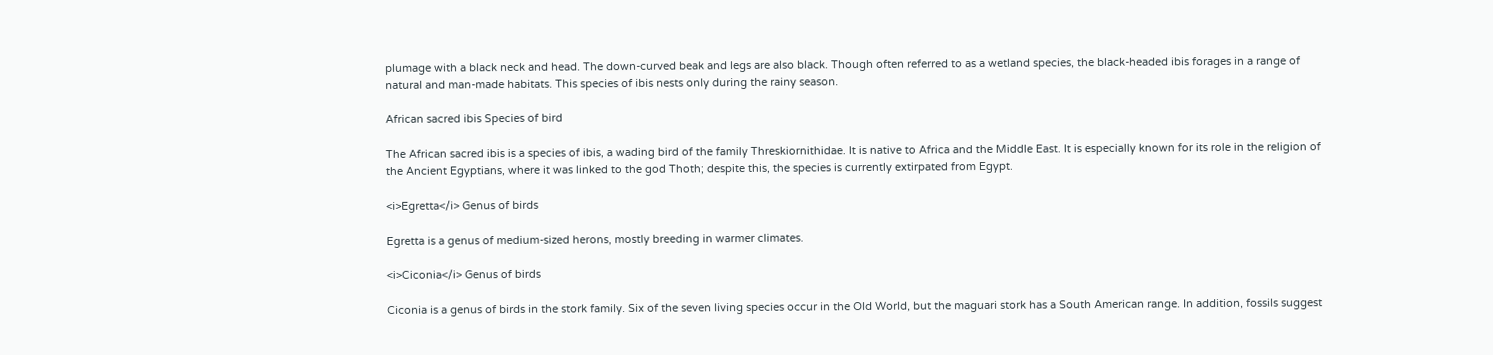plumage with a black neck and head. The down-curved beak and legs are also black. Though often referred to as a wetland species, the black-headed ibis forages in a range of natural and man-made habitats. This species of ibis nests only during the rainy season.

African sacred ibis Species of bird

The African sacred ibis is a species of ibis, a wading bird of the family Threskiornithidae. It is native to Africa and the Middle East. It is especially known for its role in the religion of the Ancient Egyptians, where it was linked to the god Thoth; despite this, the species is currently extirpated from Egypt.

<i>Egretta</i> Genus of birds

Egretta is a genus of medium-sized herons, mostly breeding in warmer climates.

<i>Ciconia</i> Genus of birds

Ciconia is a genus of birds in the stork family. Six of the seven living species occur in the Old World, but the maguari stork has a South American range. In addition, fossils suggest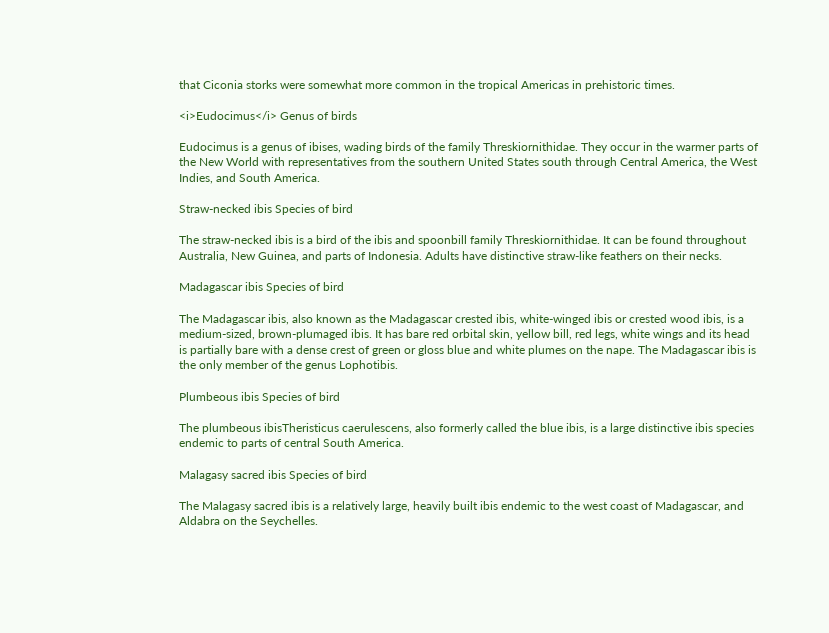that Ciconia storks were somewhat more common in the tropical Americas in prehistoric times.

<i>Eudocimus</i> Genus of birds

Eudocimus is a genus of ibises, wading birds of the family Threskiornithidae. They occur in the warmer parts of the New World with representatives from the southern United States south through Central America, the West Indies, and South America.

Straw-necked ibis Species of bird

The straw-necked ibis is a bird of the ibis and spoonbill family Threskiornithidae. It can be found throughout Australia, New Guinea, and parts of Indonesia. Adults have distinctive straw-like feathers on their necks.

Madagascar ibis Species of bird

The Madagascar ibis, also known as the Madagascar crested ibis, white-winged ibis or crested wood ibis, is a medium-sized, brown-plumaged ibis. It has bare red orbital skin, yellow bill, red legs, white wings and its head is partially bare with a dense crest of green or gloss blue and white plumes on the nape. The Madagascar ibis is the only member of the genus Lophotibis.

Plumbeous ibis Species of bird

The plumbeous ibisTheristicus caerulescens, also formerly called the blue ibis, is a large distinctive ibis species endemic to parts of central South America.

Malagasy sacred ibis Species of bird

The Malagasy sacred ibis is a relatively large, heavily built ibis endemic to the west coast of Madagascar, and Aldabra on the Seychelles.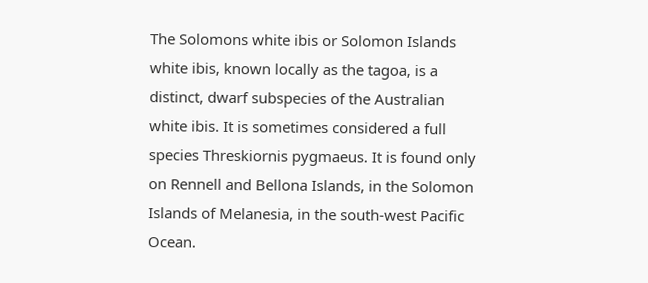The Solomons white ibis or Solomon Islands white ibis, known locally as the tagoa, is a distinct, dwarf subspecies of the Australian white ibis. It is sometimes considered a full species Threskiornis pygmaeus. It is found only on Rennell and Bellona Islands, in the Solomon Islands of Melanesia, in the south-west Pacific Ocean.